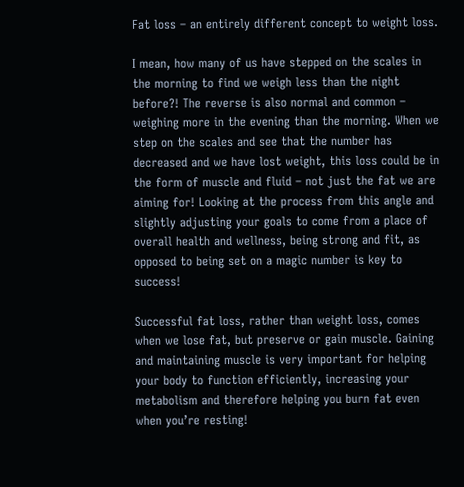Fat loss – an entirely different concept to weight loss.

I mean, how many of us have stepped on the scales in the morning to find we weigh less than the night before?! The reverse is also normal and common – weighing more in the evening than the morning. When we step on the scales and see that the number has decreased and we have lost weight, this loss could be in the form of muscle and fluid – not just the fat we are aiming for! Looking at the process from this angle and slightly adjusting your goals to come from a place of overall health and wellness, being strong and fit, as opposed to being set on a magic number is key to success!

Successful fat loss, rather than weight loss, comes when we lose fat, but preserve or gain muscle. Gaining and maintaining muscle is very important for helping your body to function efficiently, increasing your metabolism and therefore helping you burn fat even when you’re resting!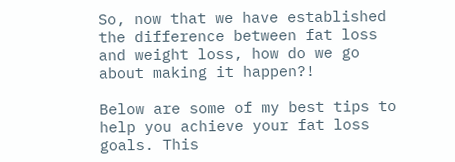So, now that we have established the difference between fat loss and weight loss, how do we go about making it happen?!

Below are some of my best tips to help you achieve your fat loss goals. This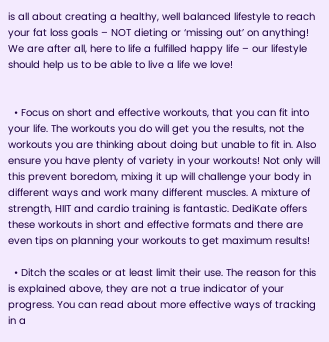is all about creating a healthy, well balanced lifestyle to reach your fat loss goals – NOT dieting or ‘missing out’ on anything! We are after all, here to life a fulfilled happy life – our lifestyle should help us to be able to live a life we love!


  • Focus on short and effective workouts, that you can fit into your life. The workouts you do will get you the results, not the workouts you are thinking about doing but unable to fit in. Also ensure you have plenty of variety in your workouts! Not only will this prevent boredom, mixing it up will challenge your body in different ways and work many different muscles. A mixture of strength, HIIT and cardio training is fantastic. DediKate offers these workouts in short and effective formats and there are even tips on planning your workouts to get maximum results!

  • Ditch the scales or at least limit their use. The reason for this is explained above, they are not a true indicator of your progress. You can read about more effective ways of tracking in a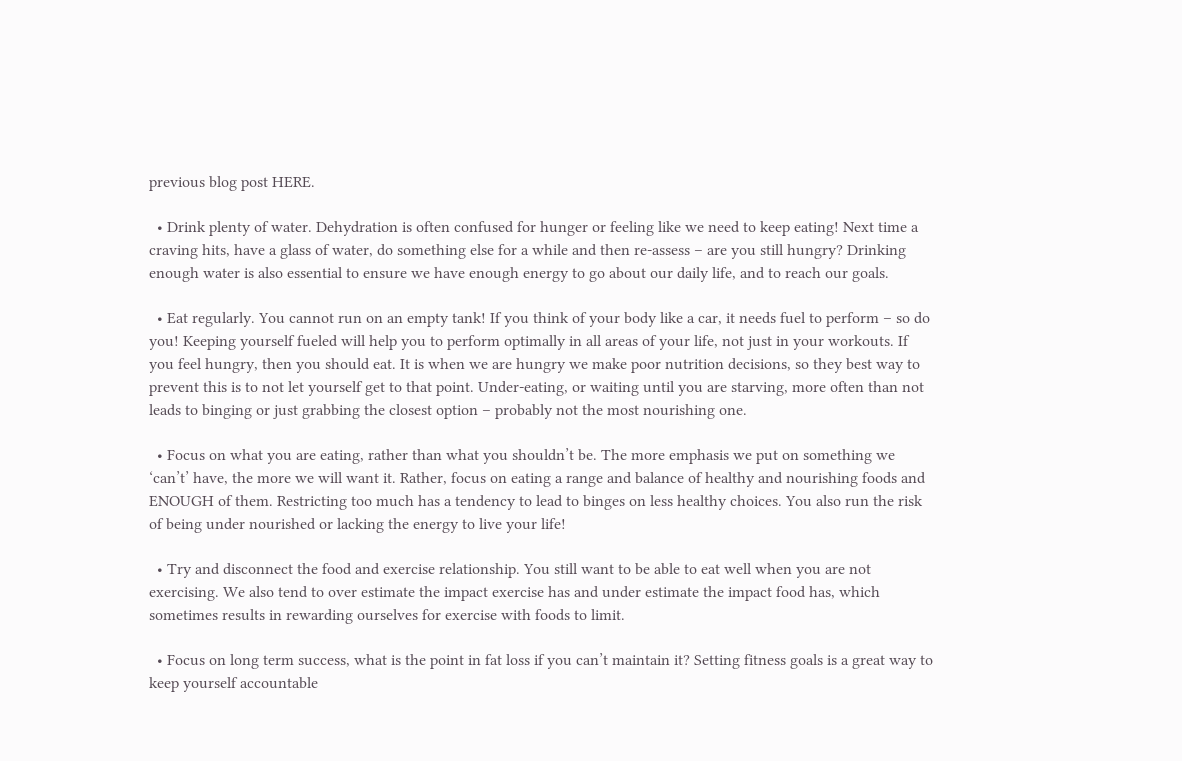previous blog post HERE.

  • Drink plenty of water. Dehydration is often confused for hunger or feeling like we need to keep eating! Next time a craving hits, have a glass of water, do something else for a while and then re-assess – are you still hungry? Drinking enough water is also essential to ensure we have enough energy to go about our daily life, and to reach our goals.

  • Eat regularly. You cannot run on an empty tank! If you think of your body like a car, it needs fuel to perform – so do you! Keeping yourself fueled will help you to perform optimally in all areas of your life, not just in your workouts. If you feel hungry, then you should eat. It is when we are hungry we make poor nutrition decisions, so they best way to prevent this is to not let yourself get to that point. Under-eating, or waiting until you are starving, more often than not leads to binging or just grabbing the closest option – probably not the most nourishing one.

  • Focus on what you are eating, rather than what you shouldn’t be. The more emphasis we put on something we ‘can’t’ have, the more we will want it. Rather, focus on eating a range and balance of healthy and nourishing foods and ENOUGH of them. Restricting too much has a tendency to lead to binges on less healthy choices. You also run the risk of being under nourished or lacking the energy to live your life!

  • Try and disconnect the food and exercise relationship. You still want to be able to eat well when you are not exercising. We also tend to over estimate the impact exercise has and under estimate the impact food has, which sometimes results in rewarding ourselves for exercise with foods to limit.

  • Focus on long term success, what is the point in fat loss if you can’t maintain it? Setting fitness goals is a great way to keep yourself accountable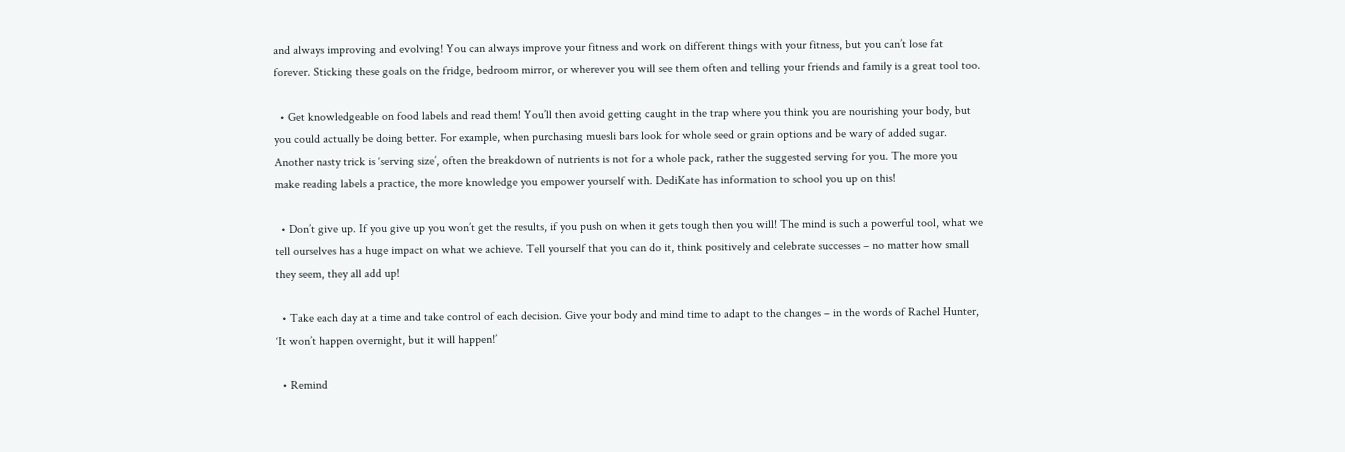and always improving and evolving! You can always improve your fitness and work on different things with your fitness, but you can’t lose fat forever. Sticking these goals on the fridge, bedroom mirror, or wherever you will see them often and telling your friends and family is a great tool too.

  • Get knowledgeable on food labels and read them! You’ll then avoid getting caught in the trap where you think you are nourishing your body, but you could actually be doing better. For example, when purchasing muesli bars look for whole seed or grain options and be wary of added sugar. Another nasty trick is ‘serving size’, often the breakdown of nutrients is not for a whole pack, rather the suggested serving for you. The more you make reading labels a practice, the more knowledge you empower yourself with. DediKate has information to school you up on this!

  • Don’t give up. If you give up you won’t get the results, if you push on when it gets tough then you will! The mind is such a powerful tool, what we tell ourselves has a huge impact on what we achieve. Tell yourself that you can do it, think positively and celebrate successes – no matter how small they seem, they all add up!

  • Take each day at a time and take control of each decision. Give your body and mind time to adapt to the changes – in the words of Rachel Hunter, ‘It won’t happen overnight, but it will happen!’

  • Remind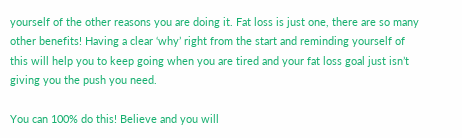yourself of the other reasons you are doing it. Fat loss is just one, there are so many other benefits! Having a clear ‘why’ right from the start and reminding yourself of this will help you to keep going when you are tired and your fat loss goal just isn’t giving you the push you need.

You can 100% do this! Believe and you will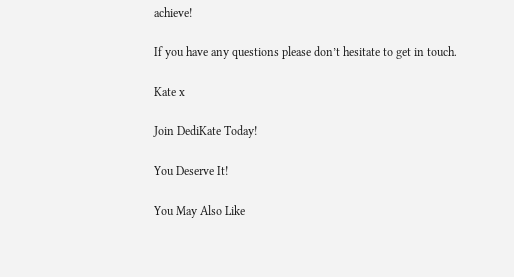achieve!

If you have any questions please don’t hesitate to get in touch.

Kate x

Join DediKate Today!

You Deserve It!

You May Also Like